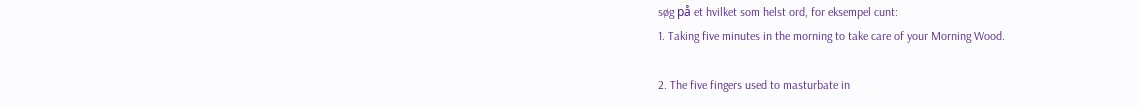søg på et hvilket som helst ord, for eksempel cunt:
1. Taking five minutes in the morning to take care of your Morning Wood.

2. The five fingers used to masturbate in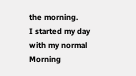the morning.
I started my day with my normal Morning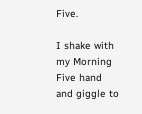Five.

I shake with my Morning Five hand and giggle to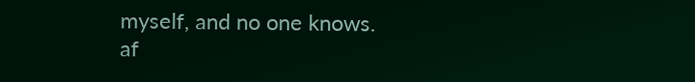myself, and no one knows.
af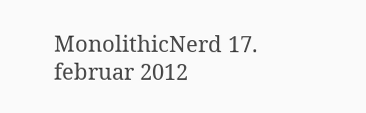MonolithicNerd 17. februar 2012